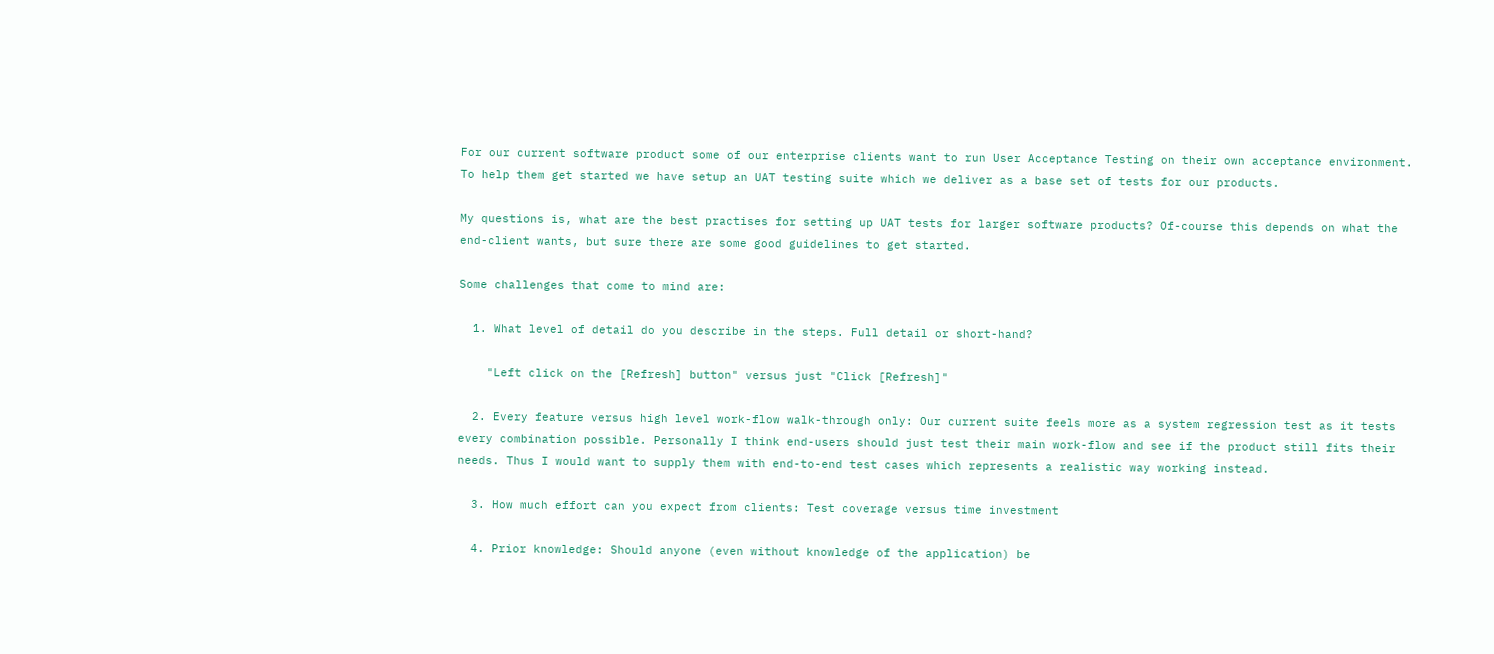For our current software product some of our enterprise clients want to run User Acceptance Testing on their own acceptance environment. To help them get started we have setup an UAT testing suite which we deliver as a base set of tests for our products.

My questions is, what are the best practises for setting up UAT tests for larger software products? Of-course this depends on what the end-client wants, but sure there are some good guidelines to get started.

Some challenges that come to mind are:

  1. What level of detail do you describe in the steps. Full detail or short-hand?

    "Left click on the [Refresh] button" versus just "Click [Refresh]"

  2. Every feature versus high level work-flow walk-through only: Our current suite feels more as a system regression test as it tests every combination possible. Personally I think end-users should just test their main work-flow and see if the product still fits their needs. Thus I would want to supply them with end-to-end test cases which represents a realistic way working instead.

  3. How much effort can you expect from clients: Test coverage versus time investment

  4. Prior knowledge: Should anyone (even without knowledge of the application) be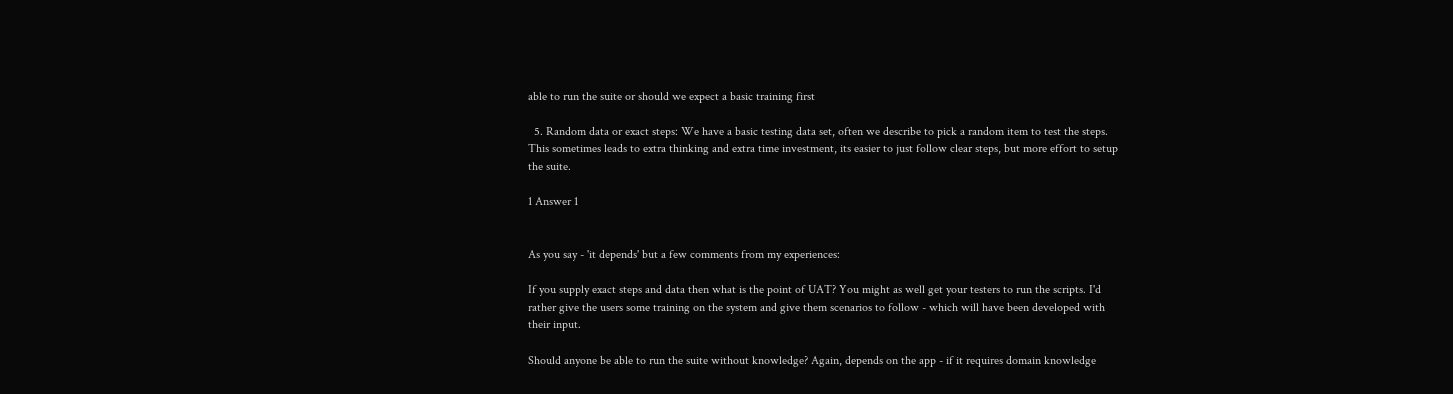able to run the suite or should we expect a basic training first

  5. Random data or exact steps: We have a basic testing data set, often we describe to pick a random item to test the steps. This sometimes leads to extra thinking and extra time investment, its easier to just follow clear steps, but more effort to setup the suite.

1 Answer 1


As you say - 'it depends' but a few comments from my experiences:

If you supply exact steps and data then what is the point of UAT? You might as well get your testers to run the scripts. I'd rather give the users some training on the system and give them scenarios to follow - which will have been developed with their input.

Should anyone be able to run the suite without knowledge? Again, depends on the app - if it requires domain knowledge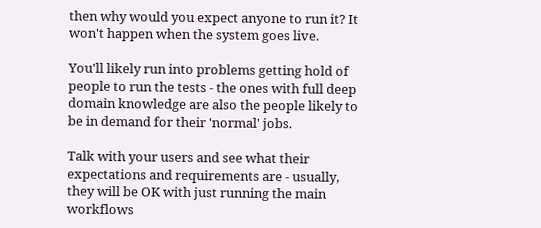then why would you expect anyone to run it? It won't happen when the system goes live.

You'll likely run into problems getting hold of people to run the tests - the ones with full deep domain knowledge are also the people likely to be in demand for their 'normal' jobs.

Talk with your users and see what their expectations and requirements are - usually, they will be OK with just running the main workflows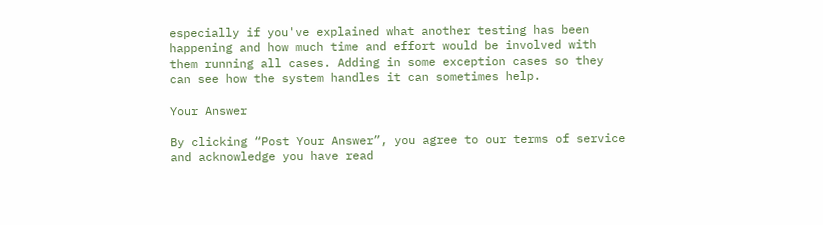especially if you've explained what another testing has been happening and how much time and effort would be involved with them running all cases. Adding in some exception cases so they can see how the system handles it can sometimes help.

Your Answer

By clicking “Post Your Answer”, you agree to our terms of service and acknowledge you have read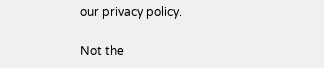our privacy policy.

Not the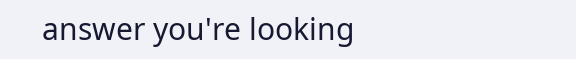answer you're looking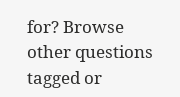for? Browse other questions tagged or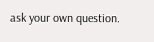ask your own question.